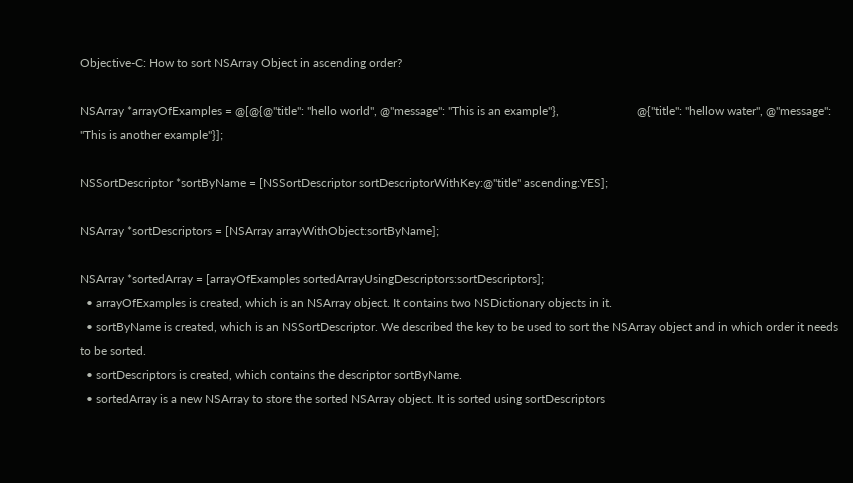Objective-C: How to sort NSArray Object in ascending order?

NSArray *arrayOfExamples = @[@{@"title": "hello world", @"message": "This is an example"},                          @{"title": "hellow water", @"message": "This is another example"}];

NSSortDescriptor *sortByName = [NSSortDescriptor sortDescriptorWithKey:@"title" ascending:YES];

NSArray *sortDescriptors = [NSArray arrayWithObject:sortByName];

NSArray *sortedArray = [arrayOfExamples sortedArrayUsingDescriptors:sortDescriptors];
  • arrayOfExamples is created, which is an NSArray object. It contains two NSDictionary objects in it.
  • sortByName is created, which is an NSSortDescriptor. We described the key to be used to sort the NSArray object and in which order it needs to be sorted.
  • sortDescriptors is created, which contains the descriptor sortByName.
  • sortedArray is a new NSArray to store the sorted NSArray object. It is sorted using sortDescriptors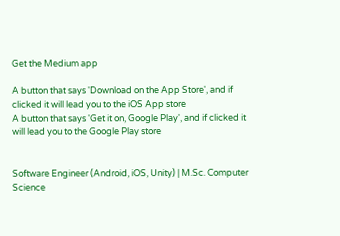Get the Medium app

A button that says 'Download on the App Store', and if clicked it will lead you to the iOS App store
A button that says 'Get it on, Google Play', and if clicked it will lead you to the Google Play store


Software Engineer (Android, iOS, Unity) | M.Sc. Computer Science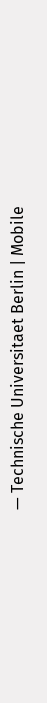— Technische Universitaet Berlin | Mobile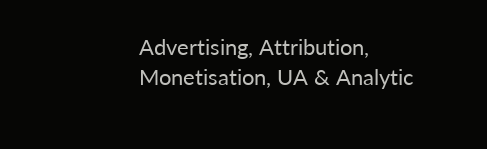Advertising, Attribution, Monetisation, UA & Analytic